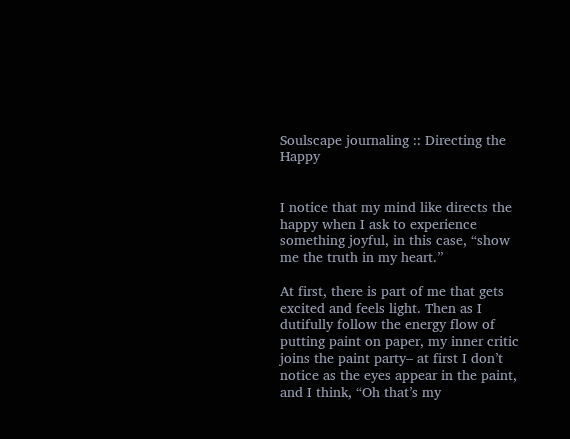Soulscape journaling :: Directing the Happy


I notice that my mind like directs the happy when I ask to experience something joyful, in this case, “show me the truth in my heart.”

At first, there is part of me that gets excited and feels light. Then as I dutifully follow the energy flow of putting paint on paper, my inner critic joins the paint party– at first I don’t notice as the eyes appear in the paint, and I think, “Oh that’s my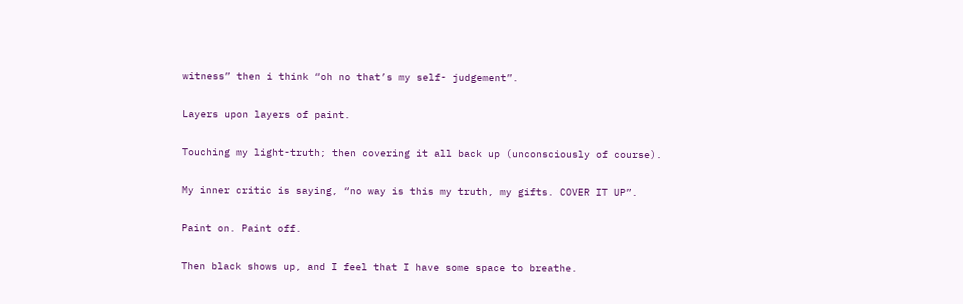witness” then i think “oh no that’s my self- judgement”.

Layers upon layers of paint.

Touching my light-truth; then covering it all back up (unconsciously of course).

My inner critic is saying, “no way is this my truth, my gifts. COVER IT UP”.

Paint on. Paint off.

Then black shows up, and I feel that I have some space to breathe.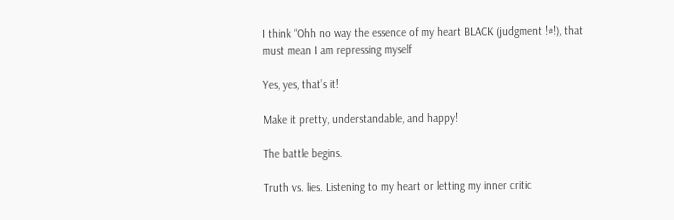I think “Ohh no way the essence of my heart BLACK (judgment !#!), that must mean I am repressing myself

Yes, yes, that’s it!

Make it pretty, understandable, and happy!

The battle begins.

Truth vs. lies. Listening to my heart or letting my inner critic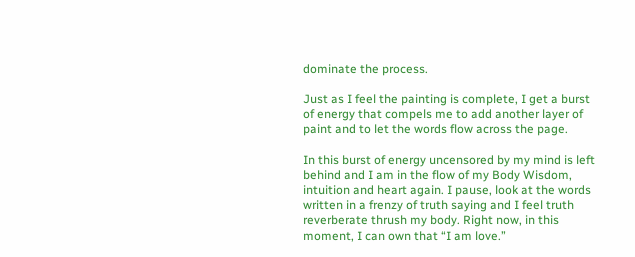dominate the process.

Just as I feel the painting is complete, I get a burst of energy that compels me to add another layer of paint and to let the words flow across the page.

In this burst of energy uncensored by my mind is left behind and I am in the flow of my Body Wisdom, intuition and heart again. I pause, look at the words written in a frenzy of truth saying and I feel truth reverberate thrush my body. Right now, in this moment, I can own that “I am love.”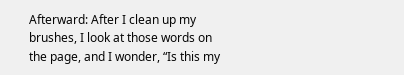Afterward: After I clean up my brushes, I look at those words on the page, and I wonder, “Is this my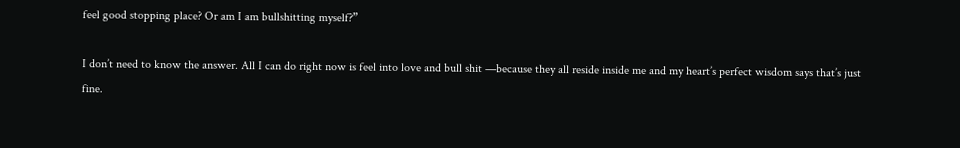feel good stopping place? Or am I am bullshitting myself?”

I don’t need to know the answer. All I can do right now is feel into love and bull shit —because they all reside inside me and my heart’s perfect wisdom says that’s just fine.